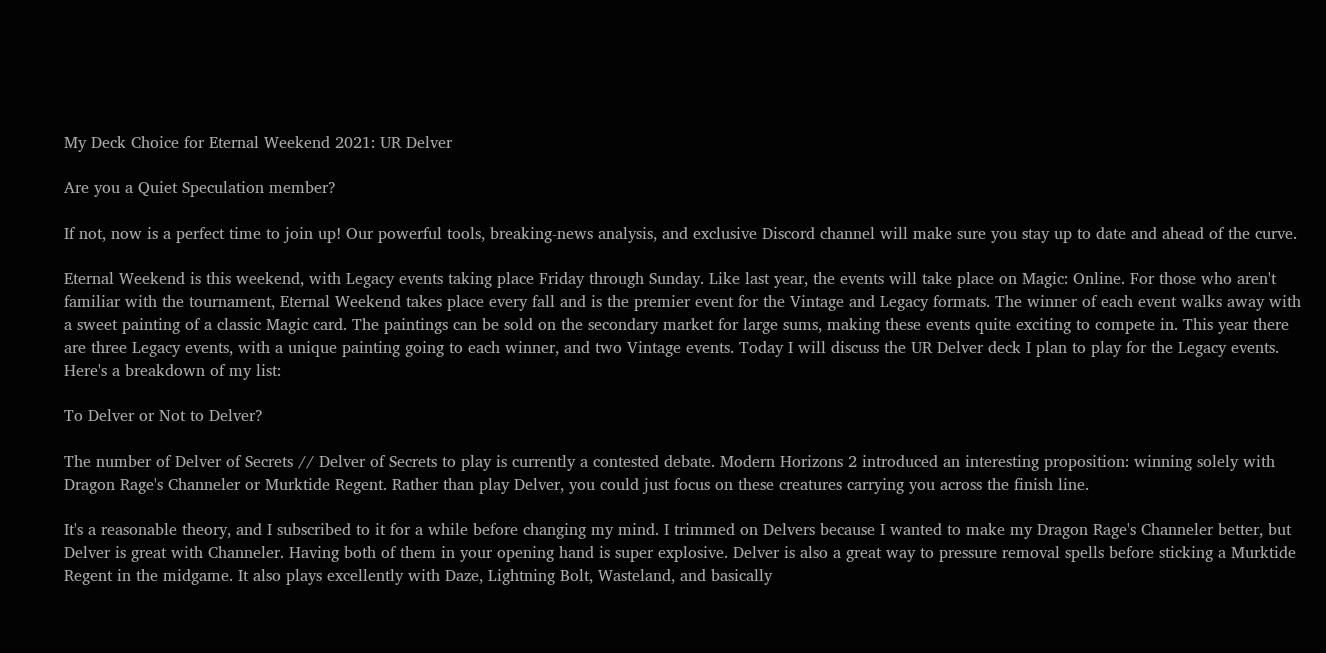My Deck Choice for Eternal Weekend 2021: UR Delver

Are you a Quiet Speculation member?

If not, now is a perfect time to join up! Our powerful tools, breaking-news analysis, and exclusive Discord channel will make sure you stay up to date and ahead of the curve.

Eternal Weekend is this weekend, with Legacy events taking place Friday through Sunday. Like last year, the events will take place on Magic: Online. For those who aren't familiar with the tournament, Eternal Weekend takes place every fall and is the premier event for the Vintage and Legacy formats. The winner of each event walks away with a sweet painting of a classic Magic card. The paintings can be sold on the secondary market for large sums, making these events quite exciting to compete in. This year there are three Legacy events, with a unique painting going to each winner, and two Vintage events. Today I will discuss the UR Delver deck I plan to play for the Legacy events. Here's a breakdown of my list:

To Delver or Not to Delver?

The number of Delver of Secrets // Delver of Secrets to play is currently a contested debate. Modern Horizons 2 introduced an interesting proposition: winning solely with Dragon Rage's Channeler or Murktide Regent. Rather than play Delver, you could just focus on these creatures carrying you across the finish line.

It's a reasonable theory, and I subscribed to it for a while before changing my mind. I trimmed on Delvers because I wanted to make my Dragon Rage's Channeler better, but Delver is great with Channeler. Having both of them in your opening hand is super explosive. Delver is also a great way to pressure removal spells before sticking a Murktide Regent in the midgame. It also plays excellently with Daze, Lightning Bolt, Wasteland, and basically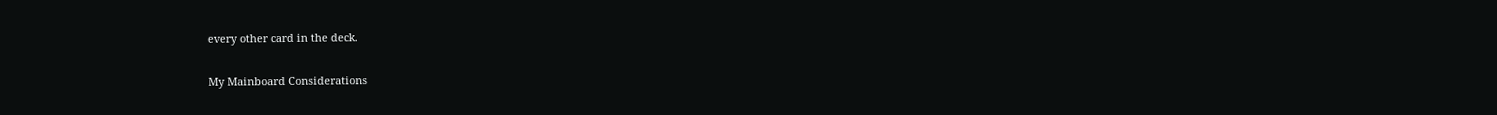every other card in the deck.

My Mainboard Considerations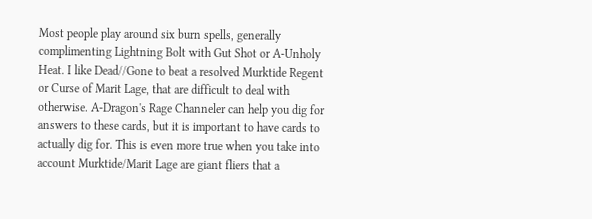Most people play around six burn spells, generally complimenting Lightning Bolt with Gut Shot or A-Unholy Heat. I like Dead//Gone to beat a resolved Murktide Regent or Curse of Marit Lage, that are difficult to deal with otherwise. A-Dragon's Rage Channeler can help you dig for answers to these cards, but it is important to have cards to actually dig for. This is even more true when you take into account Murktide/Marit Lage are giant fliers that a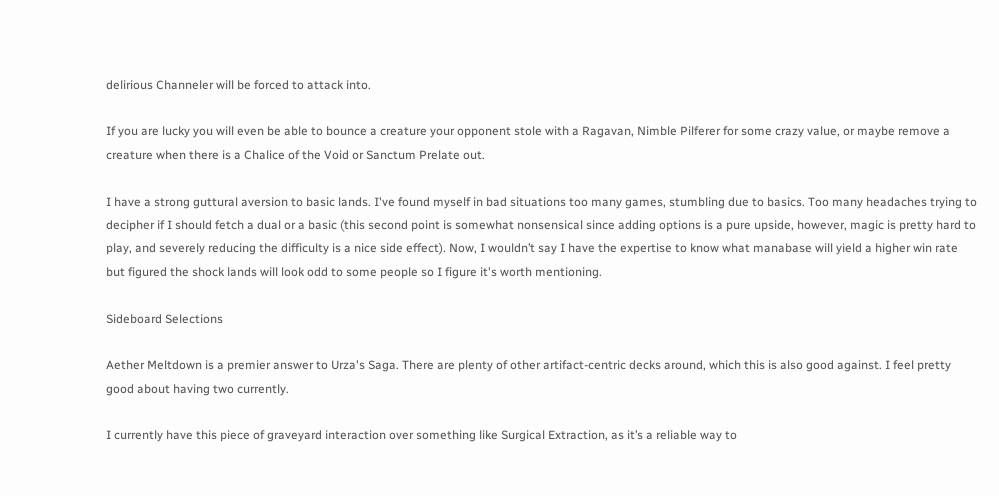delirious Channeler will be forced to attack into.

If you are lucky you will even be able to bounce a creature your opponent stole with a Ragavan, Nimble Pilferer for some crazy value, or maybe remove a creature when there is a Chalice of the Void or Sanctum Prelate out.

I have a strong guttural aversion to basic lands. I've found myself in bad situations too many games, stumbling due to basics. Too many headaches trying to decipher if I should fetch a dual or a basic (this second point is somewhat nonsensical since adding options is a pure upside, however, magic is pretty hard to play, and severely reducing the difficulty is a nice side effect). Now, I wouldn’t say I have the expertise to know what manabase will yield a higher win rate but figured the shock lands will look odd to some people so I figure it's worth mentioning.

Sideboard Selections

Aether Meltdown is a premier answer to Urza's Saga. There are plenty of other artifact-centric decks around, which this is also good against. I feel pretty good about having two currently.

I currently have this piece of graveyard interaction over something like Surgical Extraction, as it’s a reliable way to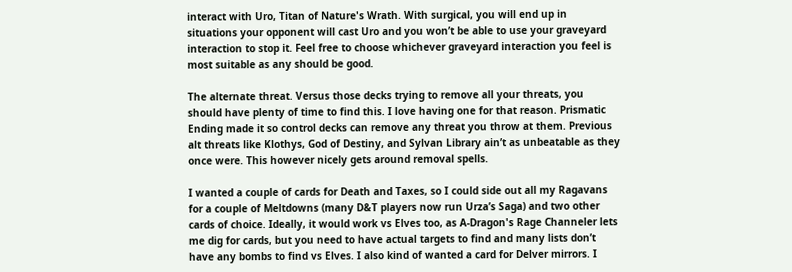interact with Uro, Titan of Nature's Wrath. With surgical, you will end up in situations your opponent will cast Uro and you won’t be able to use your graveyard interaction to stop it. Feel free to choose whichever graveyard interaction you feel is most suitable as any should be good.

The alternate threat. Versus those decks trying to remove all your threats, you should have plenty of time to find this. I love having one for that reason. Prismatic Ending made it so control decks can remove any threat you throw at them. Previous alt threats like Klothys, God of Destiny, and Sylvan Library ain’t as unbeatable as they once were. This however nicely gets around removal spells.

I wanted a couple of cards for Death and Taxes, so I could side out all my Ragavans for a couple of Meltdowns (many D&T players now run Urza’s Saga) and two other cards of choice. Ideally, it would work vs Elves too, as A-Dragon's Rage Channeler lets me dig for cards, but you need to have actual targets to find and many lists don’t have any bombs to find vs Elves. I also kind of wanted a card for Delver mirrors. I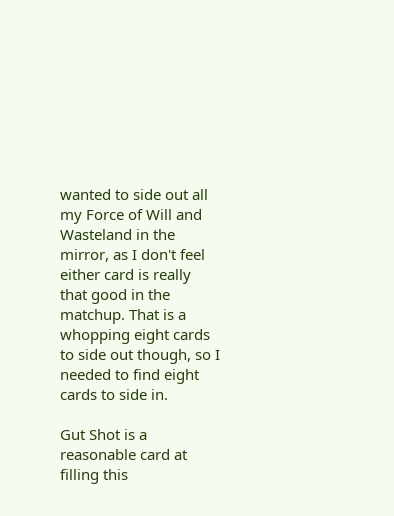wanted to side out all my Force of Will and Wasteland in the mirror, as I don't feel either card is really that good in the matchup. That is a whopping eight cards to side out though, so I needed to find eight cards to side in.

Gut Shot is a reasonable card at filling this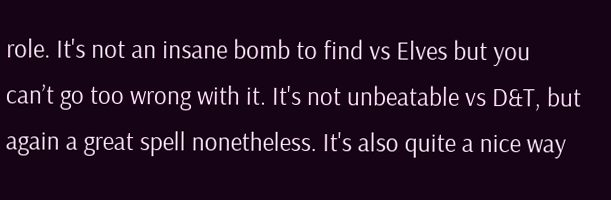role. It's not an insane bomb to find vs Elves but you can’t go too wrong with it. It's not unbeatable vs D&T, but again a great spell nonetheless. It's also quite a nice way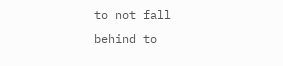to not fall behind to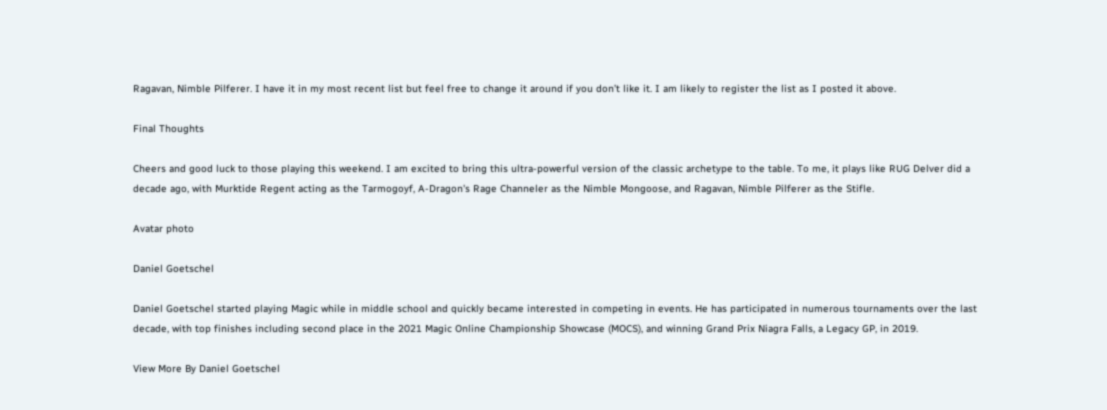Ragavan, Nimble Pilferer. I have it in my most recent list but feel free to change it around if you don’t like it. I am likely to register the list as I posted it above.

Final Thoughts

Cheers and good luck to those playing this weekend. I am excited to bring this ultra-powerful version of the classic archetype to the table. To me, it plays like RUG Delver did a decade ago, with Murktide Regent acting as the Tarmogoyf, A-Dragon's Rage Channeler as the Nimble Mongoose, and Ragavan, Nimble Pilferer as the Stifle.

Avatar photo

Daniel Goetschel

Daniel Goetschel started playing Magic while in middle school and quickly became interested in competing in events. He has participated in numerous tournaments over the last decade, with top finishes including second place in the 2021 Magic Online Championship Showcase (MOCS), and winning Grand Prix Niagra Falls, a Legacy GP, in 2019.

View More By Daniel Goetschel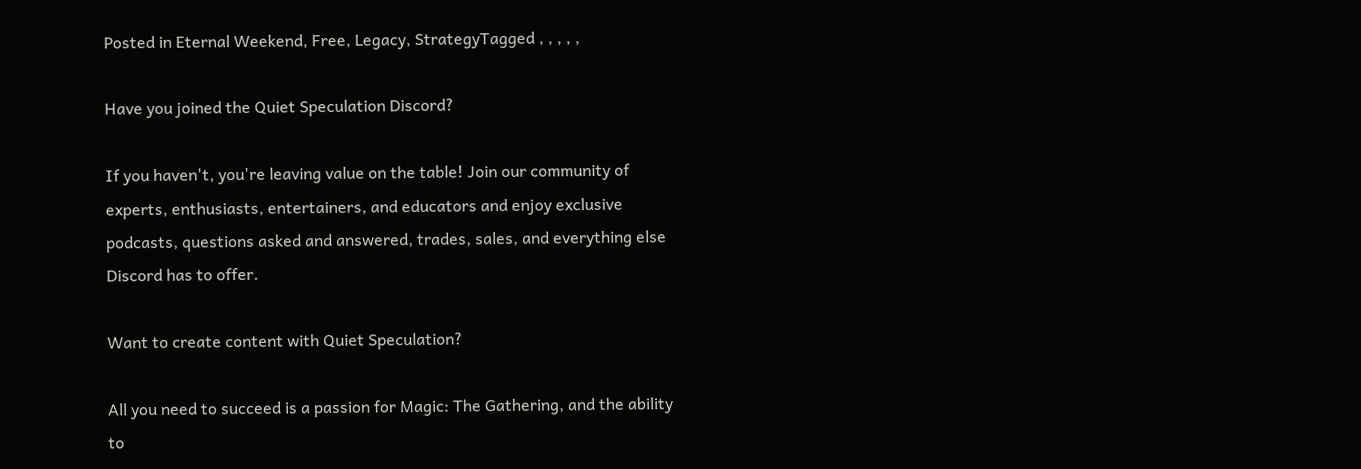Posted in Eternal Weekend, Free, Legacy, StrategyTagged , , , , ,

Have you joined the Quiet Speculation Discord?

If you haven't, you're leaving value on the table! Join our community of experts, enthusiasts, entertainers, and educators and enjoy exclusive podcasts, questions asked and answered, trades, sales, and everything else Discord has to offer.

Want to create content with Quiet Speculation?

All you need to succeed is a passion for Magic: The Gathering, and the ability to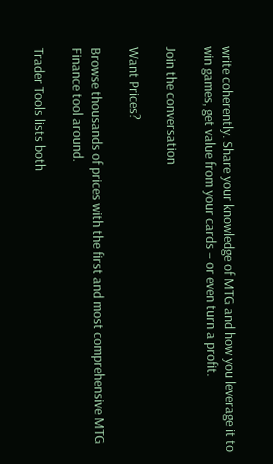write coherently. Share your knowledge of MTG and how you leverage it to win games, get value from your cards – or even turn a profit.

Join the conversation

Want Prices?

Browse thousands of prices with the first and most comprehensive MTG Finance tool around.

Trader Tools lists both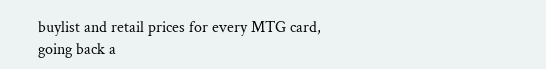buylist and retail prices for every MTG card, going back a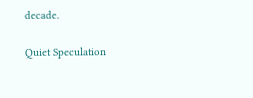decade.

Quiet Speculation